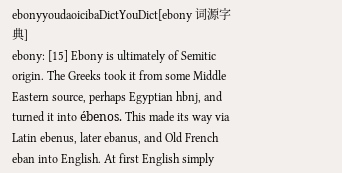ebonyyoudaoicibaDictYouDict[ebony 词源字典]
ebony: [15] Ebony is ultimately of Semitic origin. The Greeks took it from some Middle Eastern source, perhaps Egyptian hbnj, and turned it into ébenos. This made its way via Latin ebenus, later ebanus, and Old French eban into English. At first English simply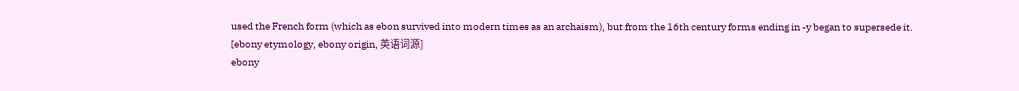used the French form (which as ebon survived into modern times as an archaism), but from the 16th century forms ending in -y began to supersede it.
[ebony etymology, ebony origin, 英语词源]
ebony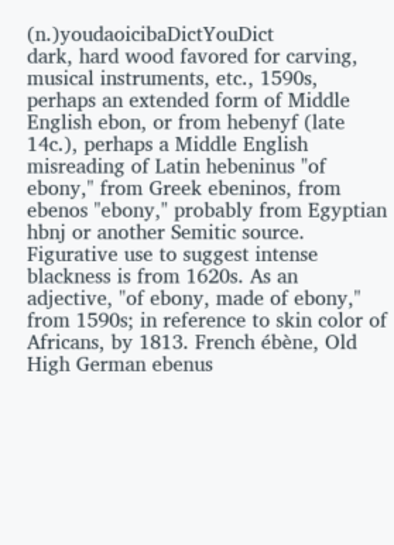(n.)youdaoicibaDictYouDict
dark, hard wood favored for carving, musical instruments, etc., 1590s, perhaps an extended form of Middle English ebon, or from hebenyf (late 14c.), perhaps a Middle English misreading of Latin hebeninus "of ebony," from Greek ebeninos, from ebenos "ebony," probably from Egyptian hbnj or another Semitic source. Figurative use to suggest intense blackness is from 1620s. As an adjective, "of ebony, made of ebony," from 1590s; in reference to skin color of Africans, by 1813. French ébène, Old High German ebenus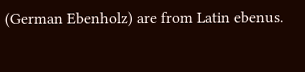(German Ebenholz) are from Latin ebenus.